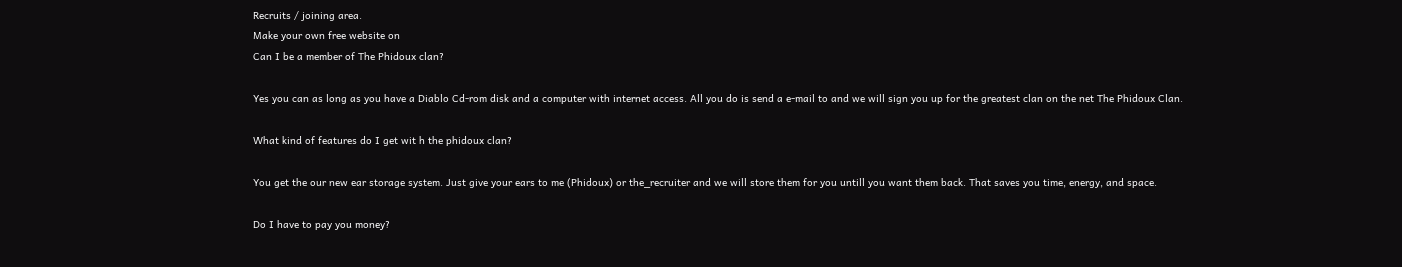Recruits / joining area.
Make your own free website on
Can I be a member of The Phidoux clan?

Yes you can as long as you have a Diablo Cd-rom disk and a computer with internet access. All you do is send a e-mail to and we will sign you up for the greatest clan on the net The Phidoux Clan.

What kind of features do I get wit h the phidoux clan?

You get the our new ear storage system. Just give your ears to me (Phidoux) or the_recruiter and we will store them for you untill you want them back. That saves you time, energy, and space.

Do I have to pay you money?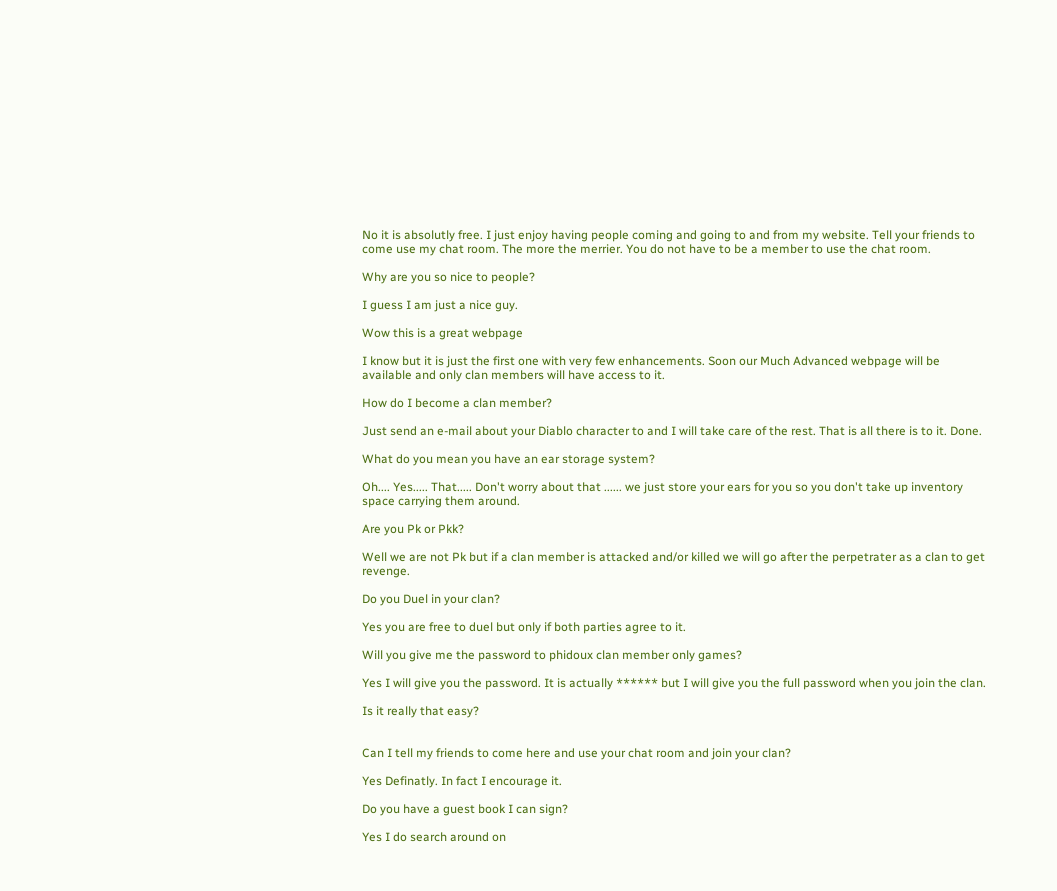No it is absolutly free. I just enjoy having people coming and going to and from my website. Tell your friends to come use my chat room. The more the merrier. You do not have to be a member to use the chat room.

Why are you so nice to people?

I guess I am just a nice guy.

Wow this is a great webpage

I know but it is just the first one with very few enhancements. Soon our Much Advanced webpage will be available and only clan members will have access to it.

How do I become a clan member?

Just send an e-mail about your Diablo character to and I will take care of the rest. That is all there is to it. Done.

What do you mean you have an ear storage system?

Oh.... Yes..... That..... Don't worry about that ...... we just store your ears for you so you don't take up inventory space carrying them around.

Are you Pk or Pkk?

Well we are not Pk but if a clan member is attacked and/or killed we will go after the perpetrater as a clan to get revenge.

Do you Duel in your clan?

Yes you are free to duel but only if both parties agree to it.

Will you give me the password to phidoux clan member only games?

Yes I will give you the password. It is actually ****** but I will give you the full password when you join the clan.

Is it really that easy?


Can I tell my friends to come here and use your chat room and join your clan?

Yes Definatly. In fact I encourage it.

Do you have a guest book I can sign?

Yes I do search around on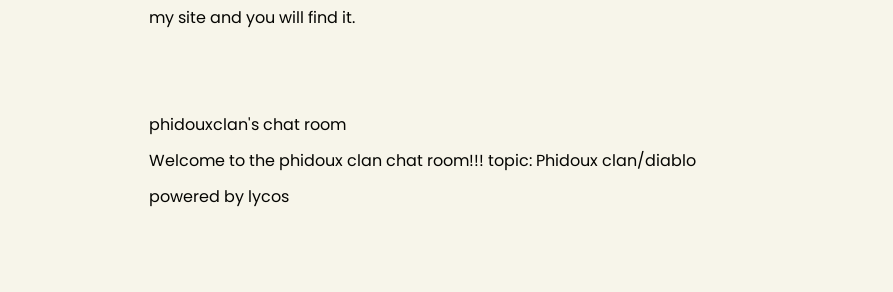my site and you will find it.


phidouxclan's chat room
Welcome to the phidoux clan chat room!!! topic: Phidoux clan/diablo
powered by lycos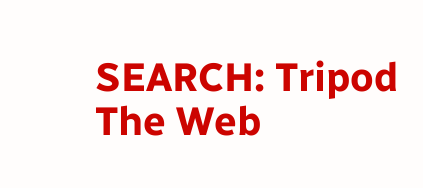SEARCH: Tripod The Web